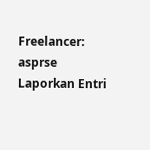Freelancer: asprse
Laporkan Entri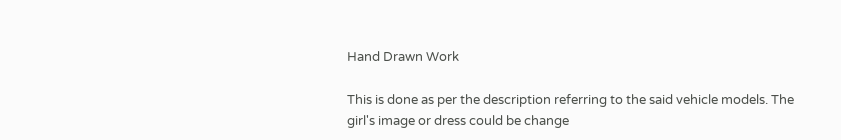Hand Drawn Work

This is done as per the description referring to the said vehicle models. The girl's image or dress could be change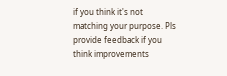if you think it's not matching your purpose. Pls provide feedback if you think improvements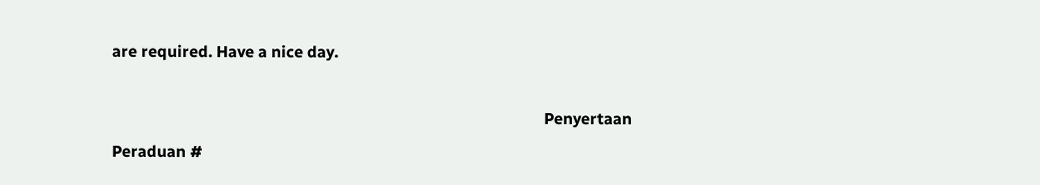are required. Have a nice day.

                                                                                                            Penyertaan Peraduan #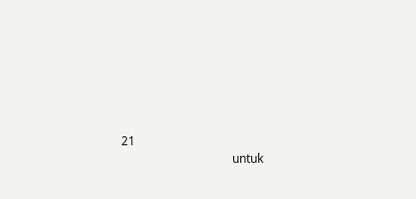21
                                     untuk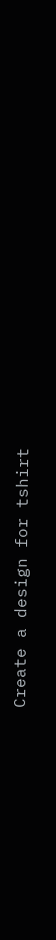Create a design for tshirt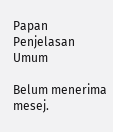Papan Penjelasan Umum

Belum menerima mesej.